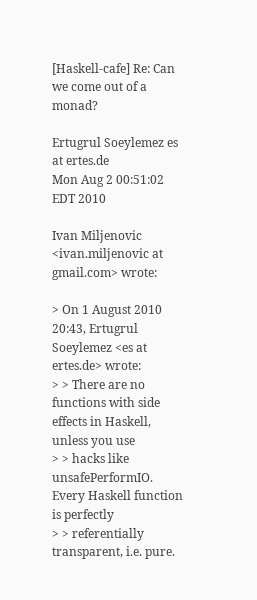[Haskell-cafe] Re: Can we come out of a monad?

Ertugrul Soeylemez es at ertes.de
Mon Aug 2 00:51:02 EDT 2010

Ivan Miljenovic <ivan.miljenovic at gmail.com> wrote:

> On 1 August 2010 20:43, Ertugrul Soeylemez <es at ertes.de> wrote:
> > There are no functions with side effects in Haskell, unless you use
> > hacks like unsafePerformIO.  Every Haskell function is perfectly
> > referentially transparent, i.e. pure.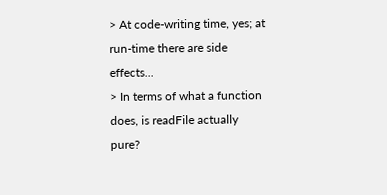> At code-writing time, yes; at run-time there are side effects...
> In terms of what a function does, is readFile actually pure?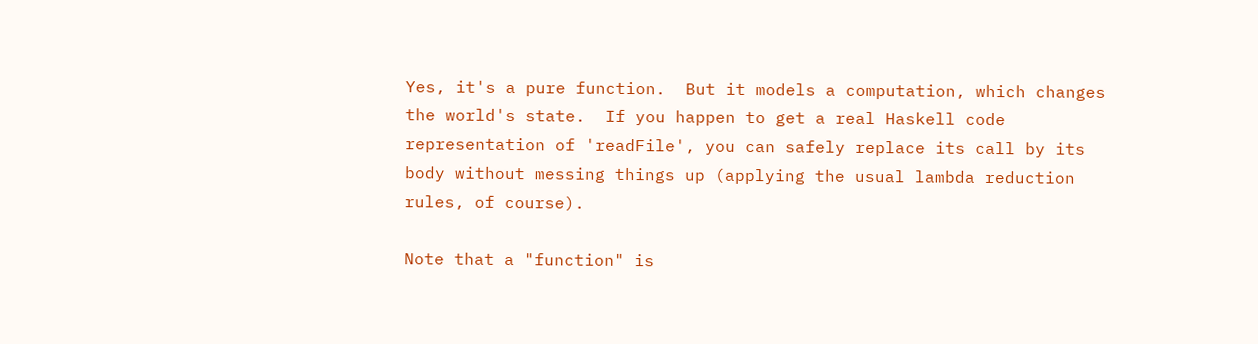Yes, it's a pure function.  But it models a computation, which changes
the world's state.  If you happen to get a real Haskell code
representation of 'readFile', you can safely replace its call by its
body without messing things up (applying the usual lambda reduction
rules, of course).

Note that a "function" is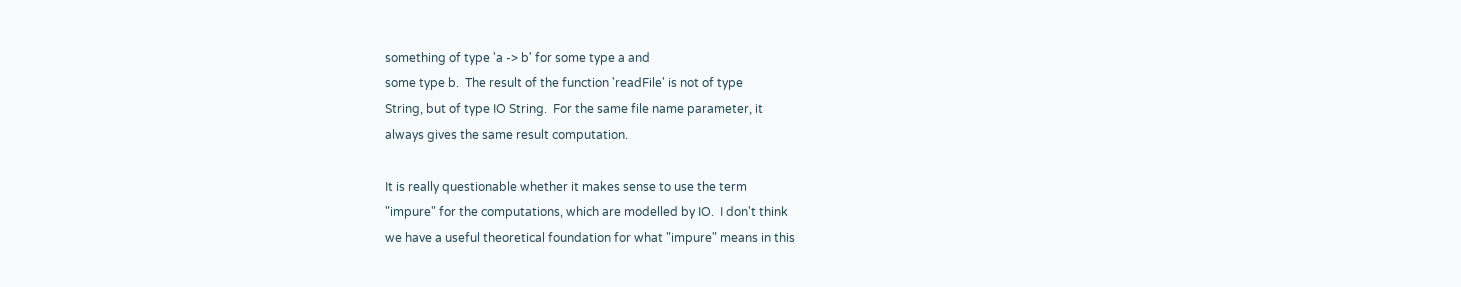something of type 'a -> b' for some type a and
some type b.  The result of the function 'readFile' is not of type
String, but of type IO String.  For the same file name parameter, it
always gives the same result computation.

It is really questionable whether it makes sense to use the term
"impure" for the computations, which are modelled by IO.  I don't think
we have a useful theoretical foundation for what "impure" means in this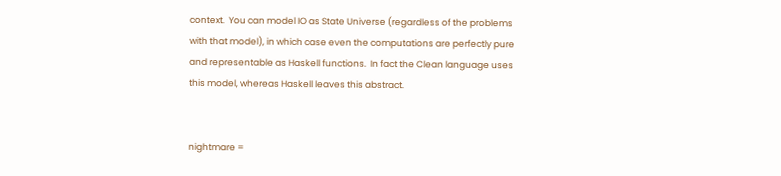context.  You can model IO as State Universe (regardless of the problems
with that model), in which case even the computations are perfectly pure
and representable as Haskell functions.  In fact the Clean language uses
this model, whereas Haskell leaves this abstract.


nightmare =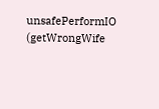unsafePerformIO (getWrongWife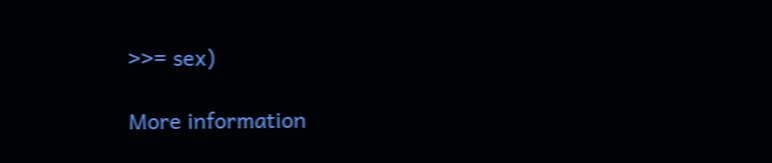>>= sex)

More information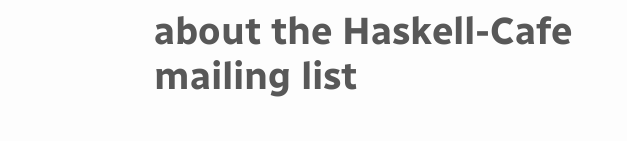about the Haskell-Cafe mailing list